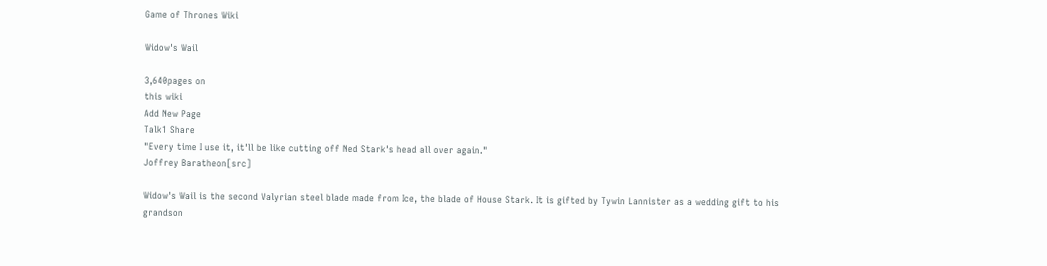Game of Thrones Wiki

Widow's Wail

3,640pages on
this wiki
Add New Page
Talk1 Share
"Every time I use it, it'll be like cutting off Ned Stark's head all over again."
Joffrey Baratheon[src]

Widow's Wail is the second Valyrian steel blade made from Ice, the blade of House Stark. It is gifted by Tywin Lannister as a wedding gift to his grandson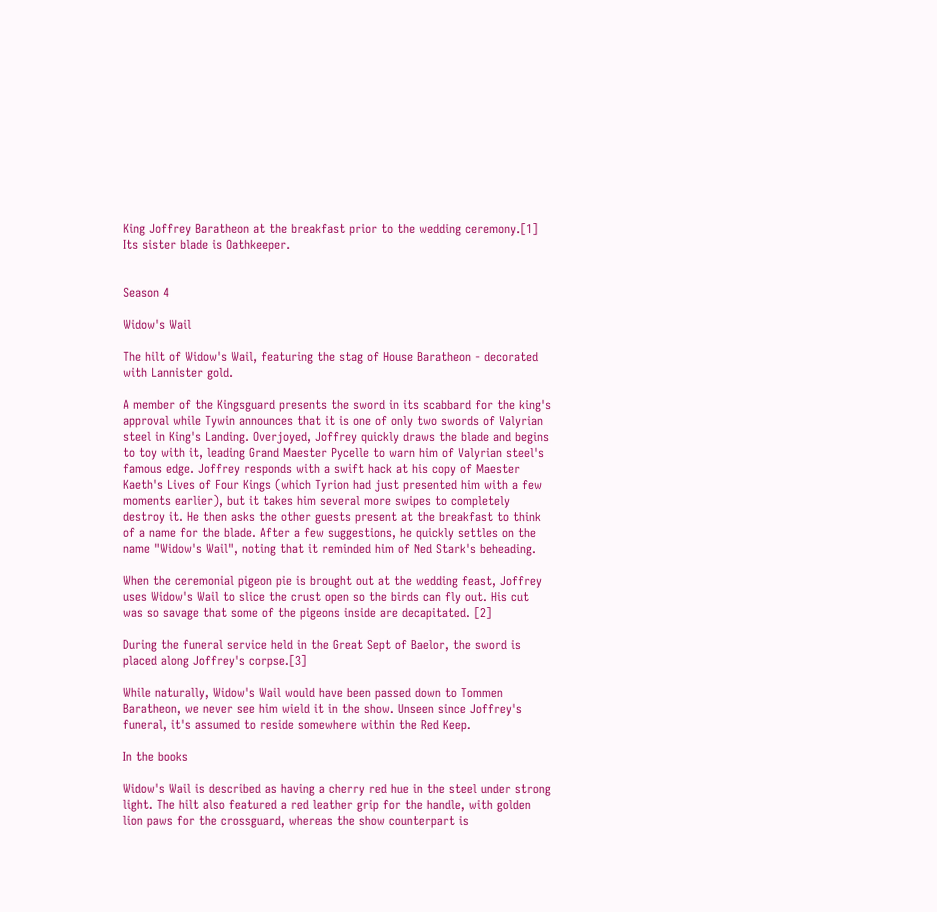King Joffrey Baratheon at the breakfast prior to the wedding ceremony.[1] Its sister blade is Oathkeeper.


Season 4

Widow's Wail

The hilt of Widow's Wail, featuring the stag of House Baratheon - decorated with Lannister gold.

A member of the Kingsguard presents the sword in its scabbard for the king's approval while Tywin announces that it is one of only two swords of Valyrian steel in King's Landing. Overjoyed, Joffrey quickly draws the blade and begins to toy with it, leading Grand Maester Pycelle to warn him of Valyrian steel's famous edge. Joffrey responds with a swift hack at his copy of Maester Kaeth's Lives of Four Kings (which Tyrion had just presented him with a few moments earlier), but it takes him several more swipes to completely destroy it. He then asks the other guests present at the breakfast to think of a name for the blade. After a few suggestions, he quickly settles on the name "Widow's Wail", noting that it reminded him of Ned Stark's beheading.

When the ceremonial pigeon pie is brought out at the wedding feast, Joffrey uses Widow's Wail to slice the crust open so the birds can fly out. His cut was so savage that some of the pigeons inside are decapitated. [2]

During the funeral service held in the Great Sept of Baelor, the sword is placed along Joffrey's corpse.[3]

While naturally, Widow's Wail would have been passed down to Tommen Baratheon, we never see him wield it in the show. Unseen since Joffrey's funeral, it's assumed to reside somewhere within the Red Keep.

In the books

Widow's Wail is described as having a cherry red hue in the steel under strong light. The hilt also featured a red leather grip for the handle, with golden lion paws for the crossguard, whereas the show counterpart is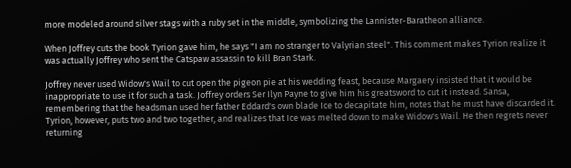more modeled around silver stags with a ruby set in the middle, symbolizing the Lannister-Baratheon alliance.

When Joffrey cuts the book Tyrion gave him, he says "I am no stranger to Valyrian steel". This comment makes Tyrion realize it was actually Joffrey who sent the Catspaw assassin to kill Bran Stark.

Joffrey never used Widow's Wail to cut open the pigeon pie at his wedding feast, because Margaery insisted that it would be inappropriate to use it for such a task. Joffrey orders Ser Ilyn Payne to give him his greatsword to cut it instead. Sansa, remembering that the headsman used her father Eddard's own blade Ice to decapitate him, notes that he must have discarded it. Tyrion, however, puts two and two together, and realizes that Ice was melted down to make Widow's Wail. He then regrets never returning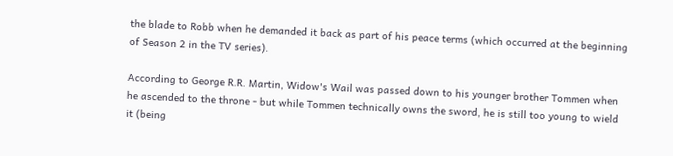the blade to Robb when he demanded it back as part of his peace terms (which occurred at the beginning of Season 2 in the TV series).

According to George R.R. Martin, Widow's Wail was passed down to his younger brother Tommen when he ascended to the throne - but while Tommen technically owns the sword, he is still too young to wield it (being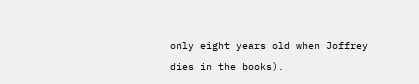only eight years old when Joffrey dies in the books).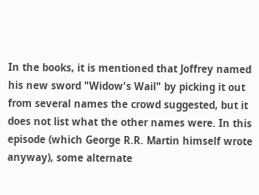In the books, it is mentioned that Joffrey named his new sword "Widow's Wail" by picking it out from several names the crowd suggested, but it does not list what the other names were. In this episode (which George R.R. Martin himself wrote anyway), some alternate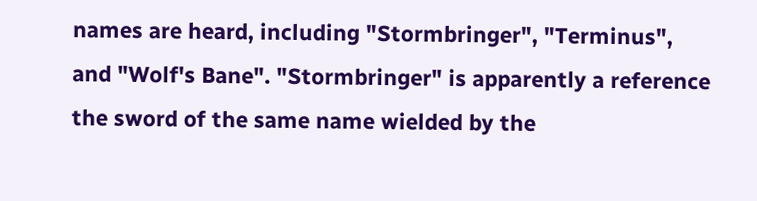names are heard, including "Stormbringer", "Terminus", and "Wolf's Bane". "Stormbringer" is apparently a reference the sword of the same name wielded by the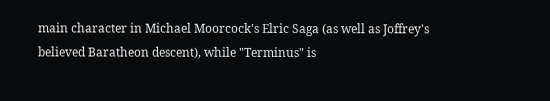main character in Michael Moorcock's Elric Saga (as well as Joffrey's believed Baratheon descent), while "Terminus" is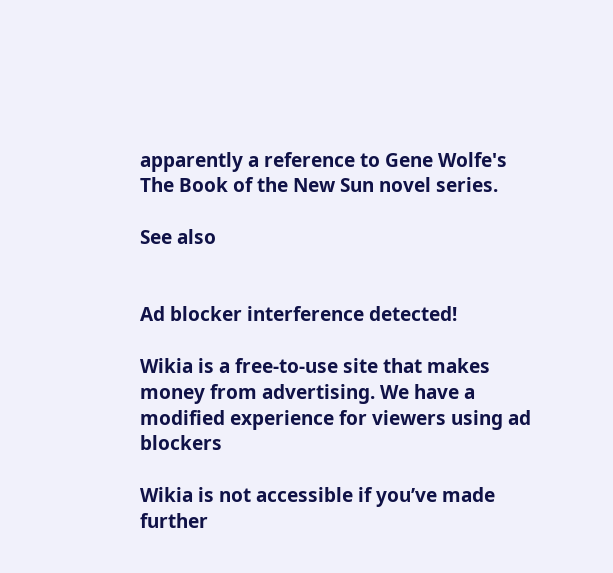apparently a reference to Gene Wolfe's The Book of the New Sun novel series.

See also


Ad blocker interference detected!

Wikia is a free-to-use site that makes money from advertising. We have a modified experience for viewers using ad blockers

Wikia is not accessible if you’ve made further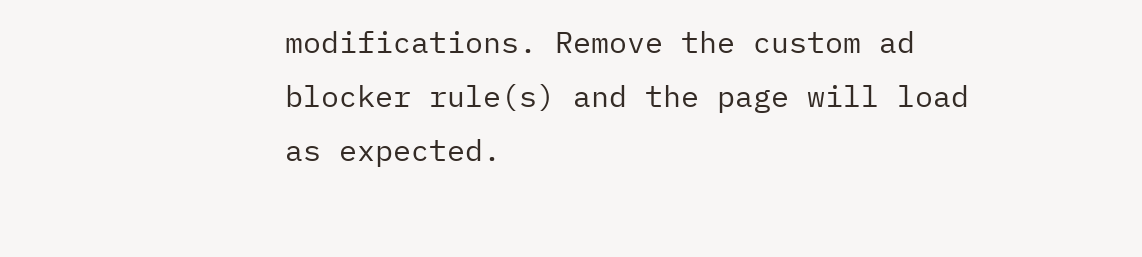modifications. Remove the custom ad blocker rule(s) and the page will load as expected.